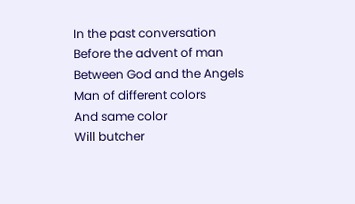In the past conversation
Before the advent of man
Between God and the Angels
Man of different colors
And same color
Will butcher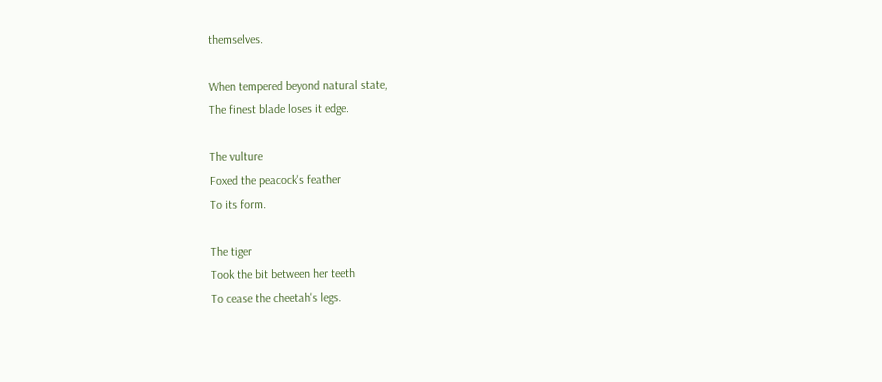themselves.

When tempered beyond natural state,
The finest blade loses it edge.

The vulture
Foxed the peacock's feather
To its form.

The tiger
Took the bit between her teeth
To cease the cheetah's legs.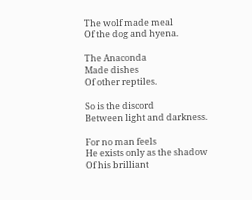The wolf made meal
Of the dog and hyena.

The Anaconda
Made dishes
Of other reptiles.

So is the discord
Between light and darkness.

For no man feels
He exists only as the shadow
Of his brilliant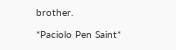brother.

*Paciolo Pen Saint*